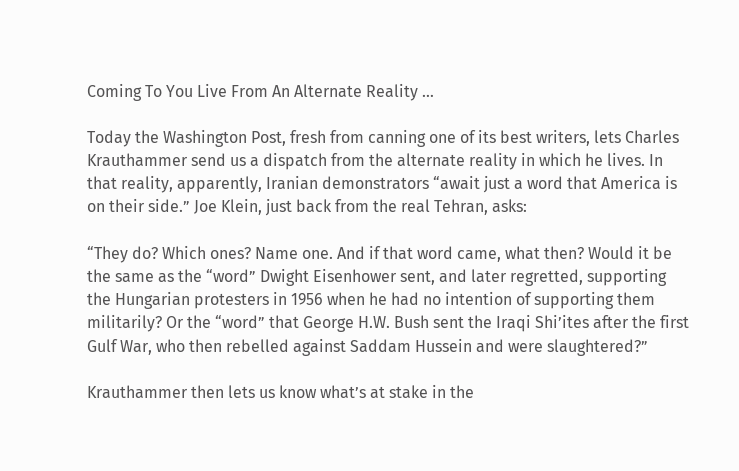Coming To You Live From An Alternate Reality …

Today the Washington Post, fresh from canning one of its best writers, lets Charles Krauthammer send us a dispatch from the alternate reality in which he lives. In that reality, apparently, Iranian demonstrators “await just a word that America is on their side.” Joe Klein, just back from the real Tehran, asks:

“They do? Which ones? Name one. And if that word came, what then? Would it be the same as the “word” Dwight Eisenhower sent, and later regretted, supporting the Hungarian protesters in 1956 when he had no intention of supporting them militarily? Or the “word” that George H.W. Bush sent the Iraqi Shi’ites after the first Gulf War, who then rebelled against Saddam Hussein and were slaughtered?”

Krauthammer then lets us know what’s at stake in the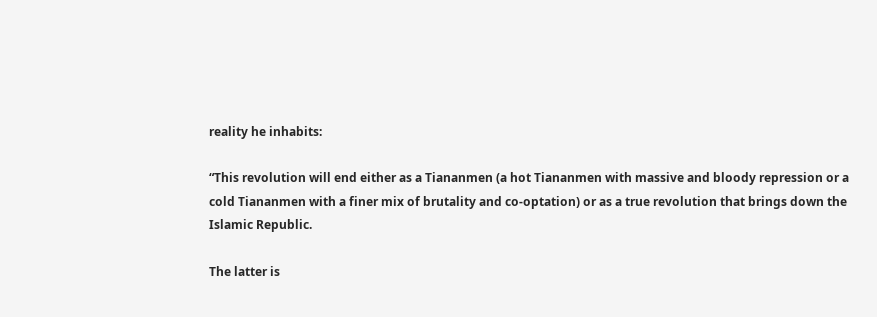reality he inhabits:

“This revolution will end either as a Tiananmen (a hot Tiananmen with massive and bloody repression or a cold Tiananmen with a finer mix of brutality and co-optation) or as a true revolution that brings down the Islamic Republic.

The latter is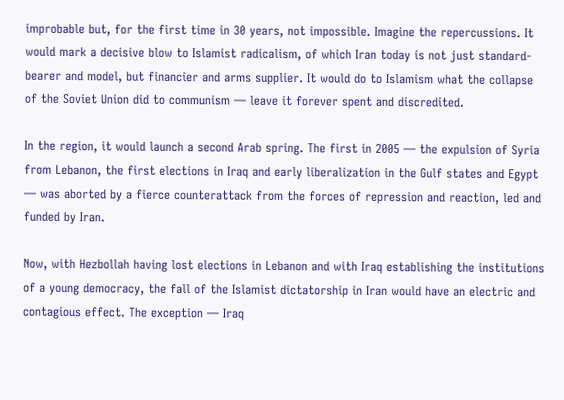improbable but, for the first time in 30 years, not impossible. Imagine the repercussions. It would mark a decisive blow to Islamist radicalism, of which Iran today is not just standard-bearer and model, but financier and arms supplier. It would do to Islamism what the collapse of the Soviet Union did to communism — leave it forever spent and discredited.

In the region, it would launch a second Arab spring. The first in 2005 — the expulsion of Syria from Lebanon, the first elections in Iraq and early liberalization in the Gulf states and Egypt — was aborted by a fierce counterattack from the forces of repression and reaction, led and funded by Iran.

Now, with Hezbollah having lost elections in Lebanon and with Iraq establishing the institutions of a young democracy, the fall of the Islamist dictatorship in Iran would have an electric and contagious effect. The exception — Iraq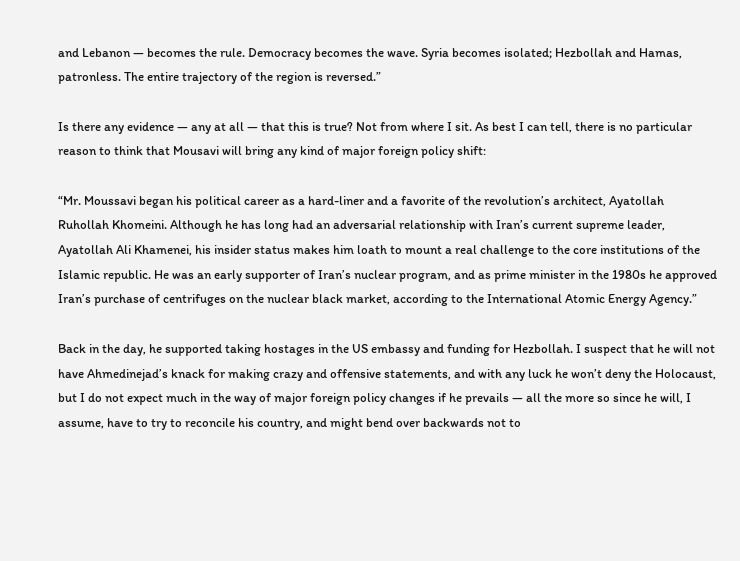and Lebanon — becomes the rule. Democracy becomes the wave. Syria becomes isolated; Hezbollah and Hamas, patronless. The entire trajectory of the region is reversed.”

Is there any evidence — any at all — that this is true? Not from where I sit. As best I can tell, there is no particular reason to think that Mousavi will bring any kind of major foreign policy shift:

“Mr. Moussavi began his political career as a hard-liner and a favorite of the revolution’s architect, Ayatollah Ruhollah Khomeini. Although he has long had an adversarial relationship with Iran’s current supreme leader, Ayatollah Ali Khamenei, his insider status makes him loath to mount a real challenge to the core institutions of the Islamic republic. He was an early supporter of Iran’s nuclear program, and as prime minister in the 1980s he approved Iran’s purchase of centrifuges on the nuclear black market, according to the International Atomic Energy Agency.”

Back in the day, he supported taking hostages in the US embassy and funding for Hezbollah. I suspect that he will not have Ahmedinejad’s knack for making crazy and offensive statements, and with any luck he won’t deny the Holocaust, but I do not expect much in the way of major foreign policy changes if he prevails — all the more so since he will, I assume, have to try to reconcile his country, and might bend over backwards not to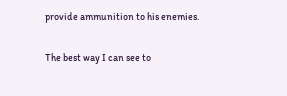provide ammunition to his enemies.

The best way I can see to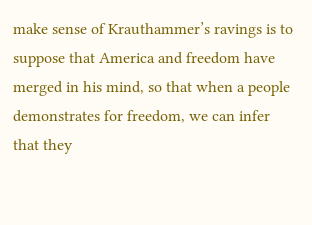make sense of Krauthammer’s ravings is to suppose that America and freedom have merged in his mind, so that when a people demonstrates for freedom, we can infer that they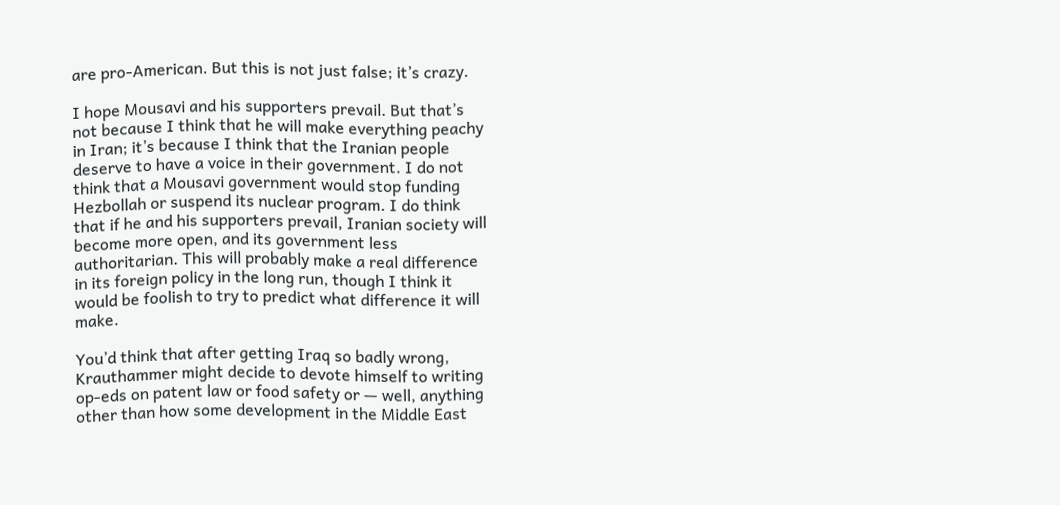are pro-American. But this is not just false; it’s crazy.

I hope Mousavi and his supporters prevail. But that’s not because I think that he will make everything peachy in Iran; it’s because I think that the Iranian people deserve to have a voice in their government. I do not think that a Mousavi government would stop funding Hezbollah or suspend its nuclear program. I do think that if he and his supporters prevail, Iranian society will become more open, and its government less authoritarian. This will probably make a real difference in its foreign policy in the long run, though I think it would be foolish to try to predict what difference it will make.

You’d think that after getting Iraq so badly wrong, Krauthammer might decide to devote himself to writing op-eds on patent law or food safety or — well, anything other than how some development in the Middle East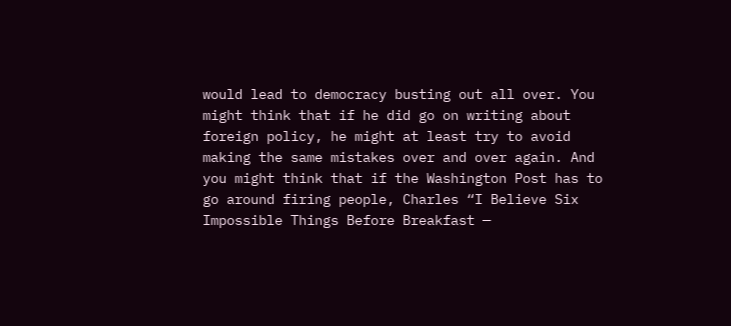would lead to democracy busting out all over. You might think that if he did go on writing about foreign policy, he might at least try to avoid making the same mistakes over and over again. And you might think that if the Washington Post has to go around firing people, Charles “I Believe Six Impossible Things Before Breakfast —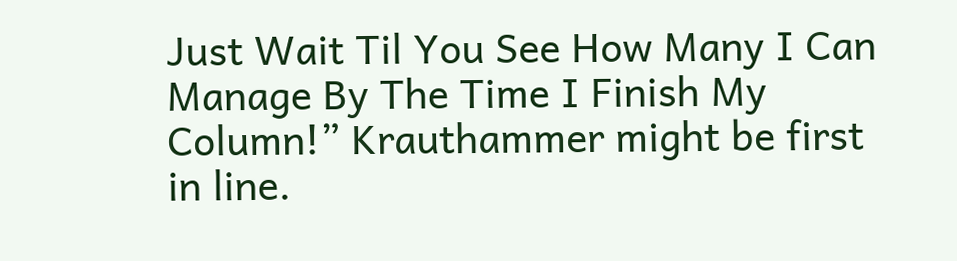Just Wait Til You See How Many I Can Manage By The Time I Finish My Column!” Krauthammer might be first in line.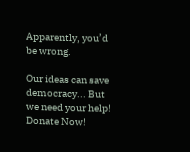Apparently, you’d be wrong.

Our ideas can save democracy... But we need your help! Donate Now!